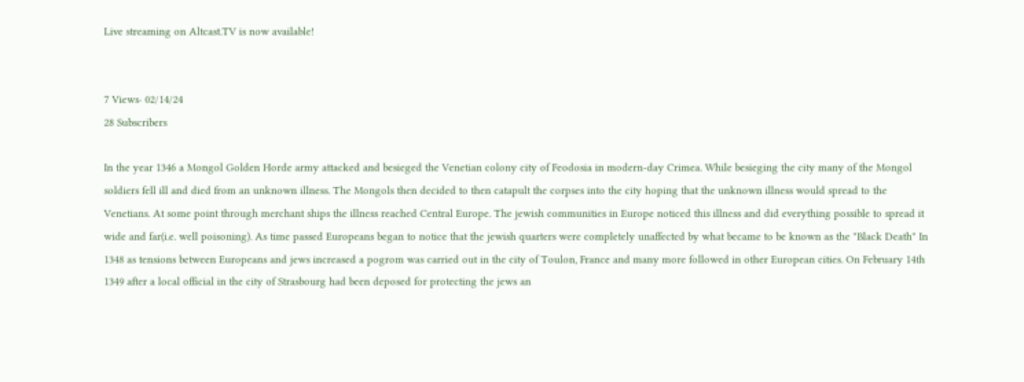Live streaming on Altcast.TV is now available!


7 Views· 02/14/24
28 Subscribers

In the year 1346 a Mongol Golden Horde army attacked and besieged the Venetian colony city of Feodosia in modern-day Crimea. While besieging the city many of the Mongol soldiers fell ill and died from an unknown illness. The Mongols then decided to then catapult the corpses into the city hoping that the unknown illness would spread to the Venetians. At some point through merchant ships the illness reached Central Europe. The jewish communities in Europe noticed this illness and did everything possible to spread it wide and far(i.e. well poisoning). As time passed Europeans began to notice that the jewish quarters were completely unaffected by what became to be known as the "Black Death" In 1348 as tensions between Europeans and jews increased a pogrom was carried out in the city of Toulon, France and many more followed in other European cities. On February 14th 1349 after a local official in the city of Strasbourg had been deposed for protecting the jews an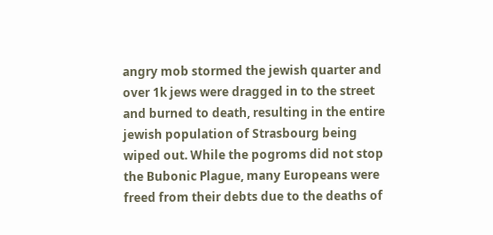angry mob stormed the jewish quarter and over 1k jews were dragged in to the street and burned to death, resulting in the entire jewish population of Strasbourg being wiped out. While the pogroms did not stop the Bubonic Plague, many Europeans were freed from their debts due to the deaths of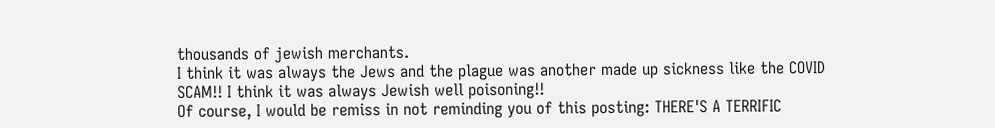thousands of jewish merchants.
I think it was always the Jews and the plague was another made up sickness like the COVID SCAM!! I think it was always Jewish well poisoning!!
Of course, I would be remiss in not reminding you of this posting: THERE'S A TERRIFIC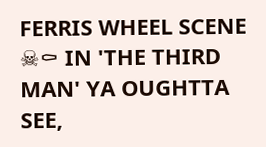FERRIS WHEEL SCENE ☠⚰ IN 'THE THIRD MAN' YA OUGHTTA SEE,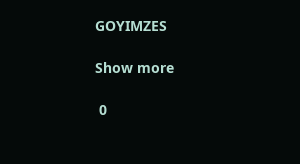GOYIMZES

Show more

 0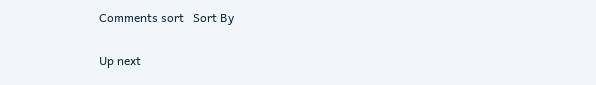Comments sort   Sort By

Up next